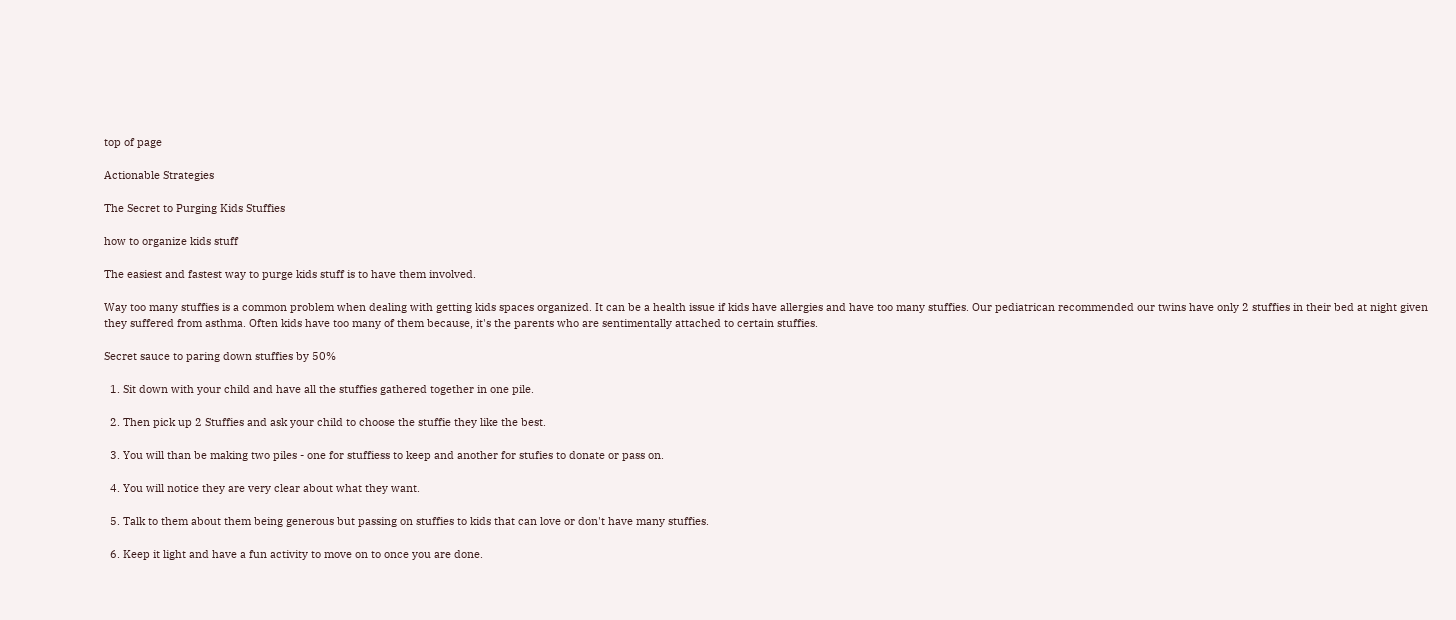top of page

Actionable Strategies

The Secret to Purging Kids Stuffies

how to organize kids stuff

The easiest and fastest way to purge kids stuff is to have them involved.

Way too many stuffies is a common problem when dealing with getting kids spaces organized. It can be a health issue if kids have allergies and have too many stuffies. Our pediatrican recommended our twins have only 2 stuffies in their bed at night given they suffered from asthma. Often kids have too many of them because, it's the parents who are sentimentally attached to certain stuffies.

Secret sauce to paring down stuffies by 50%

  1. Sit down with your child and have all the stuffies gathered together in one pile.

  2. Then pick up 2 Stuffies and ask your child to choose the stuffie they like the best.

  3. You will than be making two piles - one for stuffiess to keep and another for stufies to donate or pass on.

  4. You will notice they are very clear about what they want.

  5. Talk to them about them being generous but passing on stuffies to kids that can love or don't have many stuffies.

  6. Keep it light and have a fun activity to move on to once you are done.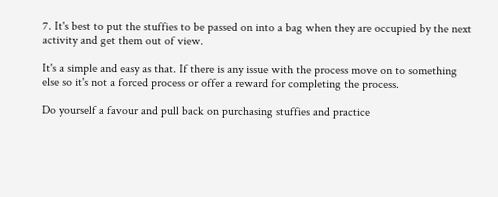7. It's best to put the stuffies to be passed on into a bag when they are occupied by the next activity and get them out of view.

It's a simple and easy as that. If there is any issue with the process move on to something else so it's not a forced process or offer a reward for completing the process.

Do yourself a favour and pull back on purchasing stuffies and practice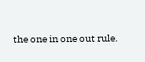the one in one out rule.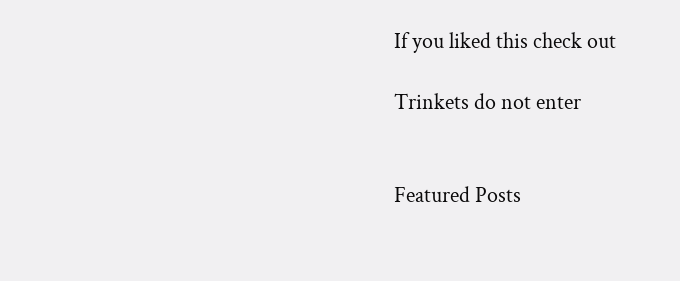If you liked this check out

Trinkets do not enter


Featured Posts